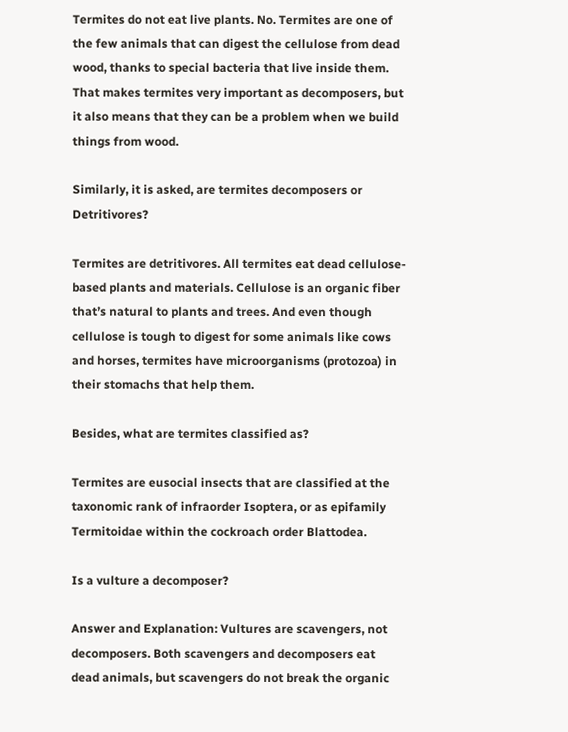Termites do not eat live plants. No. Termites are one of the few animals that can digest the cellulose from dead wood, thanks to special bacteria that live inside them. That makes termites very important as decomposers, but it also means that they can be a problem when we build things from wood.

Similarly, it is asked, are termites decomposers or Detritivores?

Termites are detritivores. All termites eat dead cellulose-based plants and materials. Cellulose is an organic fiber that’s natural to plants and trees. And even though cellulose is tough to digest for some animals like cows and horses, termites have microorganisms (protozoa) in their stomachs that help them.

Besides, what are termites classified as?

Termites are eusocial insects that are classified at the taxonomic rank of infraorder Isoptera, or as epifamily Termitoidae within the cockroach order Blattodea.

Is a vulture a decomposer?

Answer and Explanation: Vultures are scavengers, not decomposers. Both scavengers and decomposers eat dead animals, but scavengers do not break the organic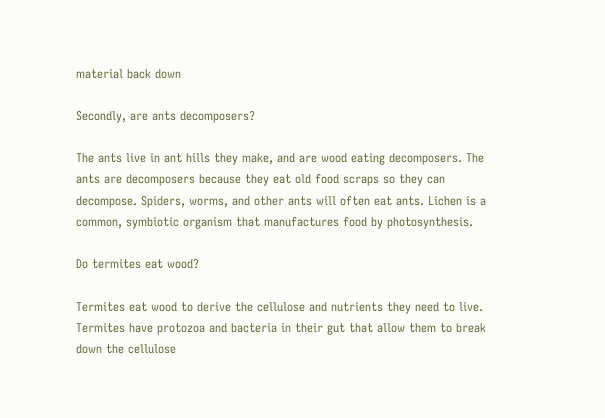material back down

Secondly, are ants decomposers?

The ants live in ant hills they make, and are wood eating decomposers. The ants are decomposers because they eat old food scraps so they can decompose. Spiders, worms, and other ants will often eat ants. Lichen is a common, symbiotic organism that manufactures food by photosynthesis.

Do termites eat wood?

Termites eat wood to derive the cellulose and nutrients they need to live. Termites have protozoa and bacteria in their gut that allow them to break down the cellulose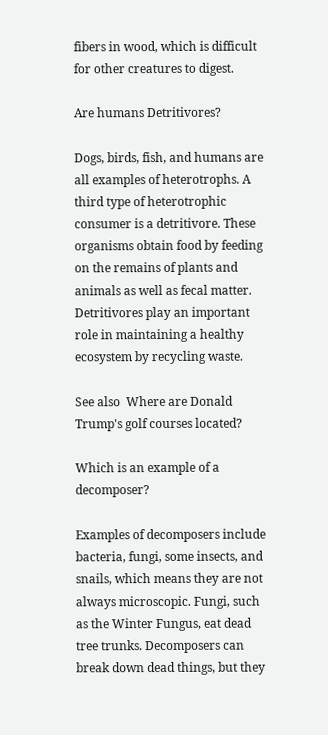fibers in wood, which is difficult for other creatures to digest.

Are humans Detritivores?

Dogs, birds, fish, and humans are all examples of heterotrophs. A third type of heterotrophic consumer is a detritivore. These organisms obtain food by feeding on the remains of plants and animals as well as fecal matter. Detritivores play an important role in maintaining a healthy ecosystem by recycling waste.

See also  Where are Donald Trump's golf courses located?

Which is an example of a decomposer?

Examples of decomposers include bacteria, fungi, some insects, and snails, which means they are not always microscopic. Fungi, such as the Winter Fungus, eat dead tree trunks. Decomposers can break down dead things, but they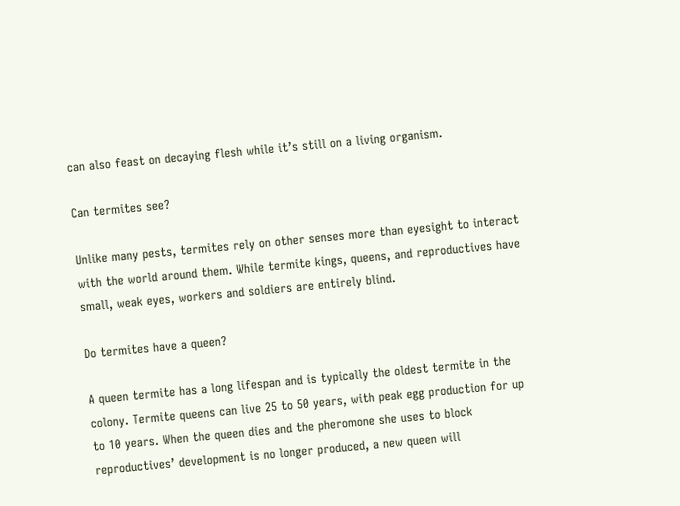can also feast on decaying flesh while it’s still on a living organism.

Can termites see?

Unlike many pests, termites rely on other senses more than eyesight to interact with the world around them. While termite kings, queens, and reproductives have small, weak eyes, workers and soldiers are entirely blind.

Do termites have a queen?

A queen termite has a long lifespan and is typically the oldest termite in the colony. Termite queens can live 25 to 50 years, with peak egg production for up to 10 years. When the queen dies and the pheromone she uses to block reproductives’ development is no longer produced, a new queen will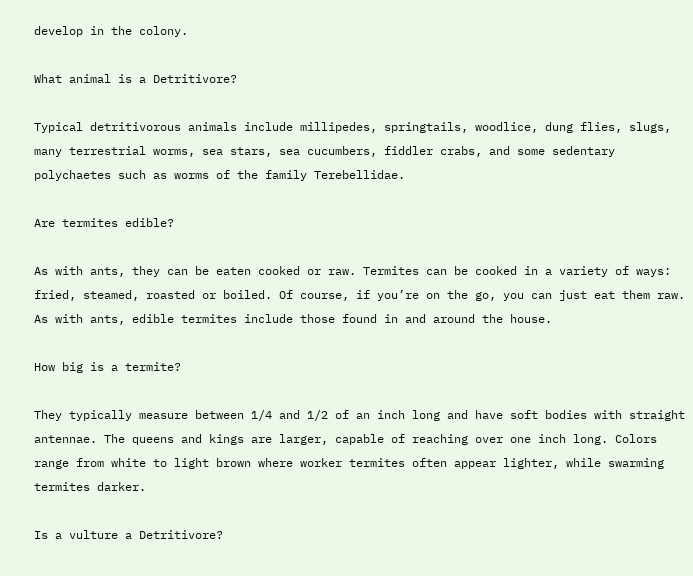develop in the colony.

What animal is a Detritivore?

Typical detritivorous animals include millipedes, springtails, woodlice, dung flies, slugs, many terrestrial worms, sea stars, sea cucumbers, fiddler crabs, and some sedentary polychaetes such as worms of the family Terebellidae.

Are termites edible?

As with ants, they can be eaten cooked or raw. Termites can be cooked in a variety of ways: fried, steamed, roasted or boiled. Of course, if you’re on the go, you can just eat them raw. As with ants, edible termites include those found in and around the house.

How big is a termite?

They typically measure between 1/4 and 1/2 of an inch long and have soft bodies with straight antennae. The queens and kings are larger, capable of reaching over one inch long. Colors range from white to light brown where worker termites often appear lighter, while swarming termites darker.

Is a vulture a Detritivore?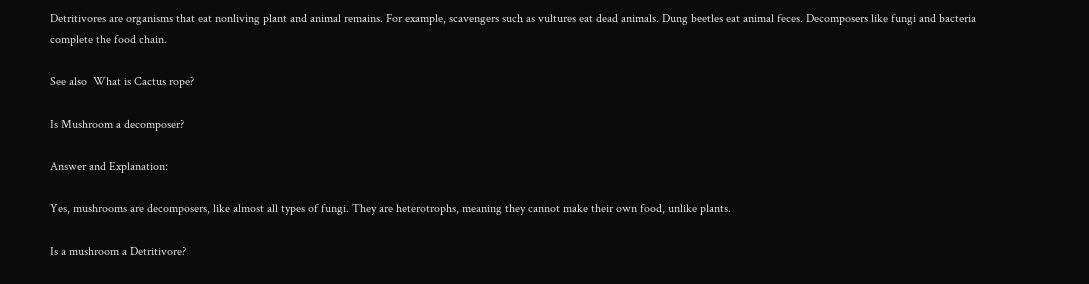Detritivores are organisms that eat nonliving plant and animal remains. For example, scavengers such as vultures eat dead animals. Dung beetles eat animal feces. Decomposers like fungi and bacteria complete the food chain.

See also  What is Cactus rope?

Is Mushroom a decomposer?

Answer and Explanation:

Yes, mushrooms are decomposers, like almost all types of fungi. They are heterotrophs, meaning they cannot make their own food, unlike plants.

Is a mushroom a Detritivore?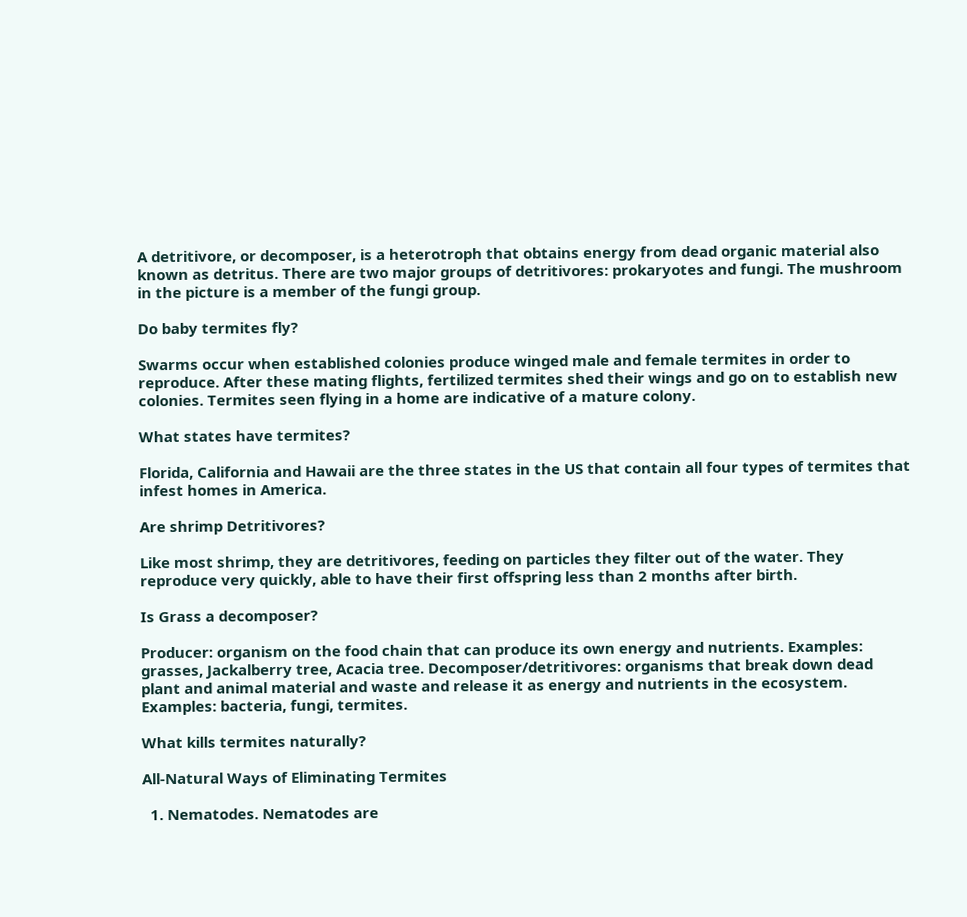A detritivore, or decomposer, is a heterotroph that obtains energy from dead organic material also known as detritus. There are two major groups of detritivores: prokaryotes and fungi. The mushroom in the picture is a member of the fungi group.

Do baby termites fly?

Swarms occur when established colonies produce winged male and female termites in order to reproduce. After these mating flights, fertilized termites shed their wings and go on to establish new colonies. Termites seen flying in a home are indicative of a mature colony.

What states have termites?

Florida, California and Hawaii are the three states in the US that contain all four types of termites that infest homes in America.

Are shrimp Detritivores?

Like most shrimp, they are detritivores, feeding on particles they filter out of the water. They reproduce very quickly, able to have their first offspring less than 2 months after birth.

Is Grass a decomposer?

Producer: organism on the food chain that can produce its own energy and nutrients. Examples: grasses, Jackalberry tree, Acacia tree. Decomposer/detritivores: organisms that break down dead plant and animal material and waste and release it as energy and nutrients in the ecosystem. Examples: bacteria, fungi, termites.

What kills termites naturally?

All-Natural Ways of Eliminating Termites

  1. Nematodes. Nematodes are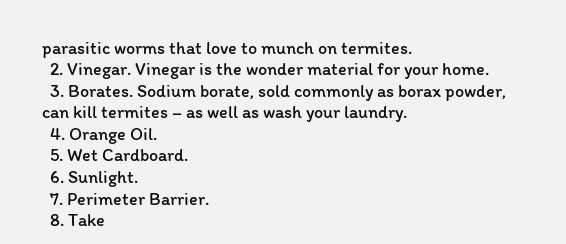parasitic worms that love to munch on termites.
  2. Vinegar. Vinegar is the wonder material for your home.
  3. Borates. Sodium borate, sold commonly as borax powder, can kill termites – as well as wash your laundry.
  4. Orange Oil.
  5. Wet Cardboard.
  6. Sunlight.
  7. Perimeter Barrier.
  8. Take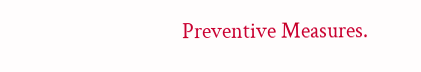Preventive Measures.